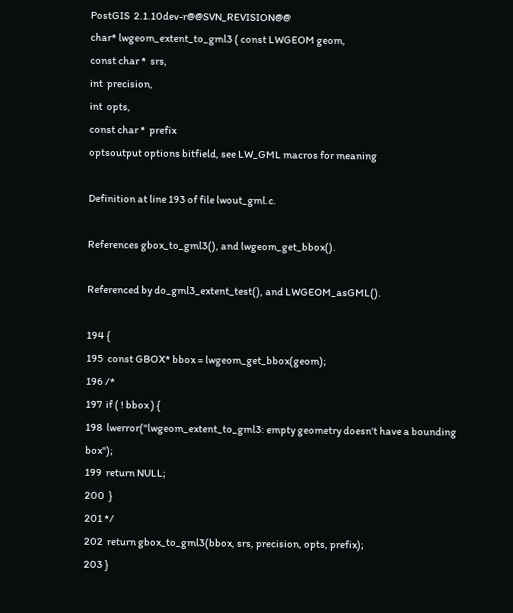PostGIS  2.1.10dev-r@@SVN_REVISION@@
char* lwgeom_extent_to_gml3 ( const LWGEOM geom,
const char *  srs,
int  precision,
int  opts,
const char *  prefix
optsoutput options bitfield, see LW_GML macros for meaning

Definition at line 193 of file lwout_gml.c.

References gbox_to_gml3(), and lwgeom_get_bbox().

Referenced by do_gml3_extent_test(), and LWGEOM_asGML().

194 {
195  const GBOX* bbox = lwgeom_get_bbox(geom);
196 /*
197  if ( ! bbox ) {
198  lwerror("lwgeom_extent_to_gml3: empty geometry doesn't have a bounding box");
199  return NULL;
200  }
201 */
202  return gbox_to_gml3(bbox, srs, precision, opts, prefix);
203 }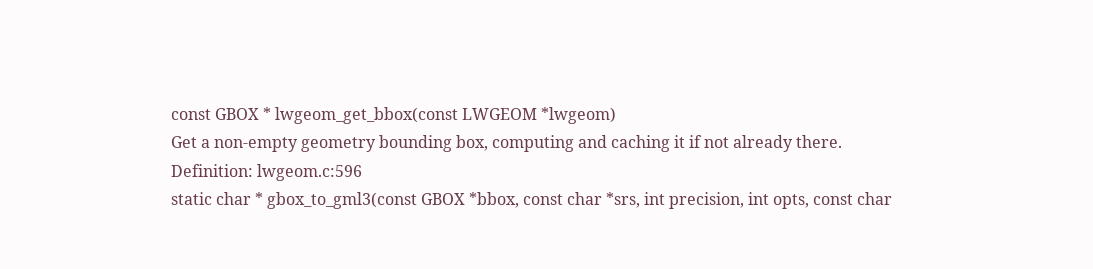const GBOX * lwgeom_get_bbox(const LWGEOM *lwgeom)
Get a non-empty geometry bounding box, computing and caching it if not already there.
Definition: lwgeom.c:596
static char * gbox_to_gml3(const GBOX *bbox, const char *srs, int precision, int opts, const char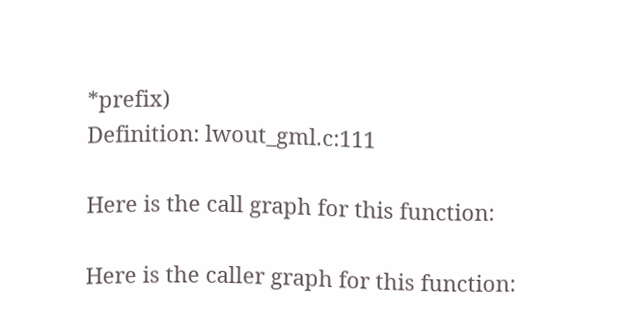*prefix)
Definition: lwout_gml.c:111

Here is the call graph for this function:

Here is the caller graph for this function: